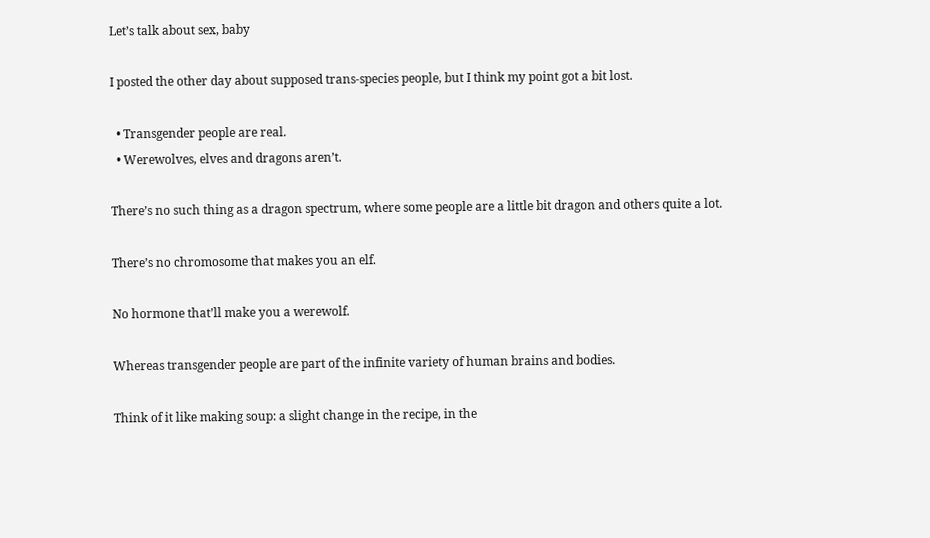Let’s talk about sex, baby

I posted the other day about supposed trans-species people, but I think my point got a bit lost.

  • Transgender people are real.
  • Werewolves, elves and dragons aren’t.

There’s no such thing as a dragon spectrum, where some people are a little bit dragon and others quite a lot.

There’s no chromosome that makes you an elf.

No hormone that’ll make you a werewolf.

Whereas transgender people are part of the infinite variety of human brains and bodies.

Think of it like making soup: a slight change in the recipe, in the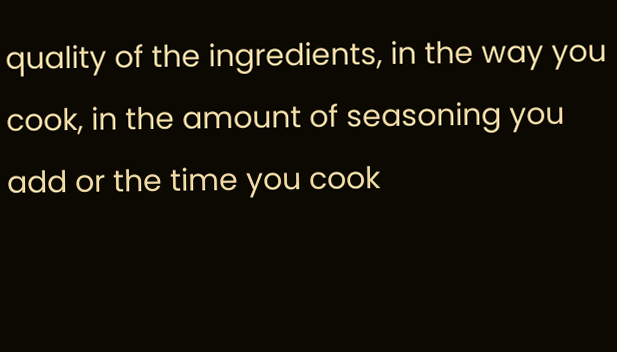quality of the ingredients, in the way you cook, in the amount of seasoning you add or the time you cook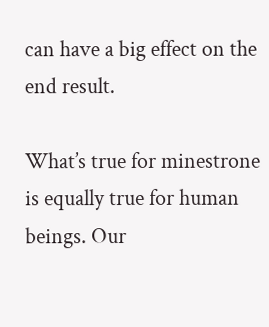can have a big effect on the end result.

What’s true for minestrone is equally true for human beings. Our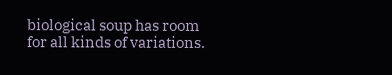biological soup has room for all kinds of variations.